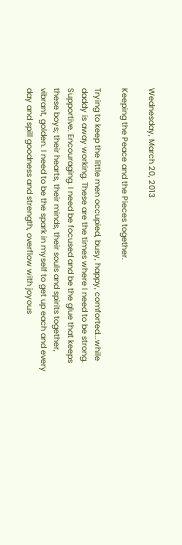Wednesday, March 20, 2013

Keeping the Peace and the Pieces together.

Trying to keep the little men occupied, busy, happy, comforted...while daddy is away working. These are the times where I need to be strong. Supportive. Encouraging. I need be focused and be the glue that keeps these boys; their hearts, their minds, their souls and spirits together, vibrant, golden. I need to be the spark in myself to get up each and every day and spill goodness and strength, overflow with joyous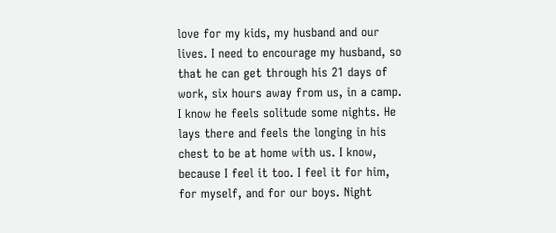love for my kids, my husband and our lives. I need to encourage my husband, so that he can get through his 21 days of work, six hours away from us, in a camp. I know he feels solitude some nights. He lays there and feels the longing in his chest to be at home with us. I know, because I feel it too. I feel it for him, for myself, and for our boys. Night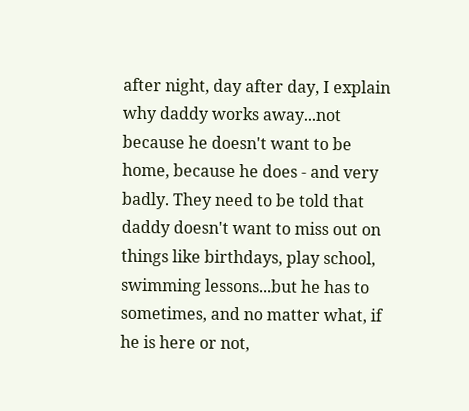after night, day after day, I explain why daddy works away...not because he doesn't want to be home, because he does - and very badly. They need to be told that daddy doesn't want to miss out on things like birthdays, play school, swimming lessons...but he has to sometimes, and no matter what, if he is here or not,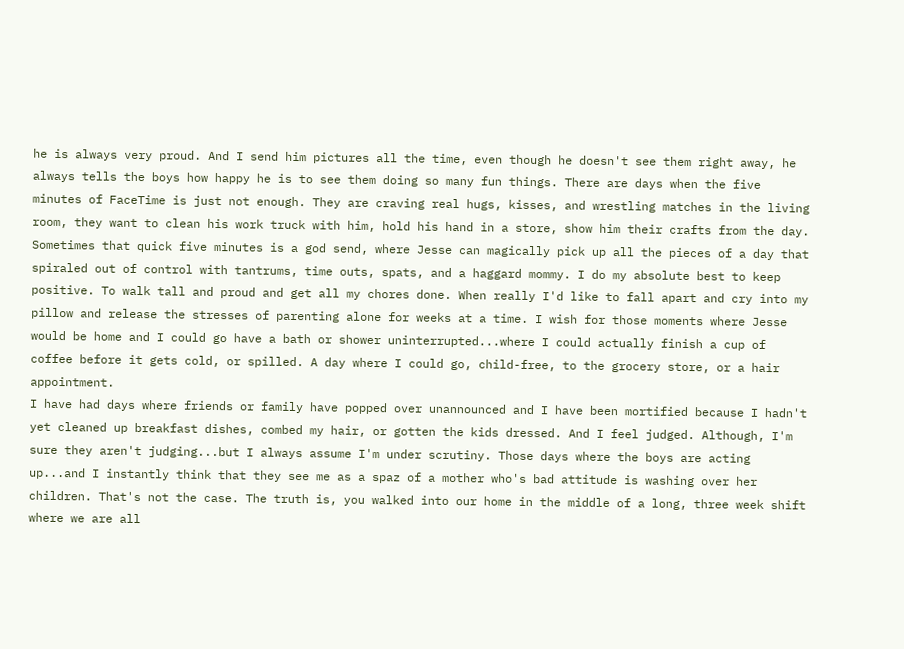he is always very proud. And I send him pictures all the time, even though he doesn't see them right away, he always tells the boys how happy he is to see them doing so many fun things. There are days when the five minutes of FaceTime is just not enough. They are craving real hugs, kisses, and wrestling matches in the living room, they want to clean his work truck with him, hold his hand in a store, show him their crafts from the day. Sometimes that quick five minutes is a god send, where Jesse can magically pick up all the pieces of a day that spiraled out of control with tantrums, time outs, spats, and a haggard mommy. I do my absolute best to keep positive. To walk tall and proud and get all my chores done. When really I'd like to fall apart and cry into my pillow and release the stresses of parenting alone for weeks at a time. I wish for those moments where Jesse would be home and I could go have a bath or shower uninterrupted...where I could actually finish a cup of coffee before it gets cold, or spilled. A day where I could go, child-free, to the grocery store, or a hair appointment.
I have had days where friends or family have popped over unannounced and I have been mortified because I hadn't yet cleaned up breakfast dishes, combed my hair, or gotten the kids dressed. And I feel judged. Although, I'm sure they aren't judging...but I always assume I'm under scrutiny. Those days where the boys are acting up...and I instantly think that they see me as a spaz of a mother who's bad attitude is washing over her children. That's not the case. The truth is, you walked into our home in the middle of a long, three week shift where we are all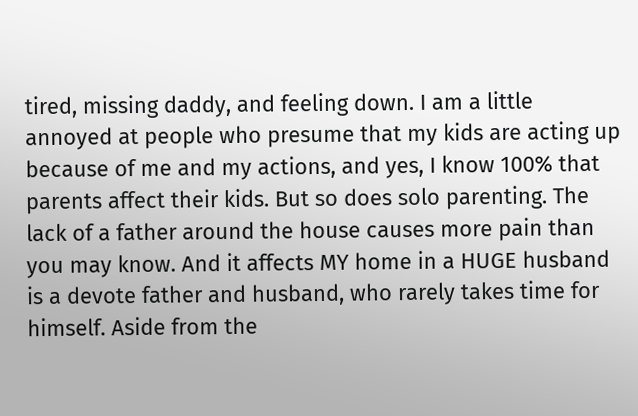tired, missing daddy, and feeling down. I am a little annoyed at people who presume that my kids are acting up because of me and my actions, and yes, I know 100% that parents affect their kids. But so does solo parenting. The lack of a father around the house causes more pain than you may know. And it affects MY home in a HUGE husband is a devote father and husband, who rarely takes time for himself. Aside from the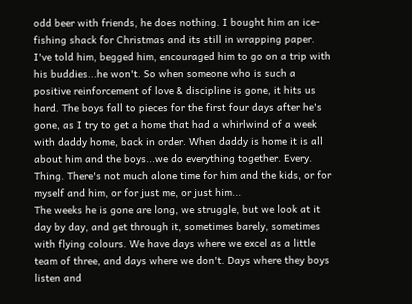odd beer with friends, he does nothing. I bought him an ice-fishing shack for Christmas and its still in wrapping paper. I've told him, begged him, encouraged him to go on a trip with his buddies...he won't. So when someone who is such a positive reinforcement of love & discipline is gone, it hits us hard. The boys fall to pieces for the first four days after he's gone, as I try to get a home that had a whirlwind of a week with daddy home, back in order. When daddy is home it is all about him and the boys...we do everything together. Every. Thing. There's not much alone time for him and the kids, or for myself and him, or for just me, or just him...
The weeks he is gone are long, we struggle, but we look at it day by day, and get through it, sometimes barely, sometimes with flying colours. We have days where we excel as a little team of three, and days where we don't. Days where they boys listen and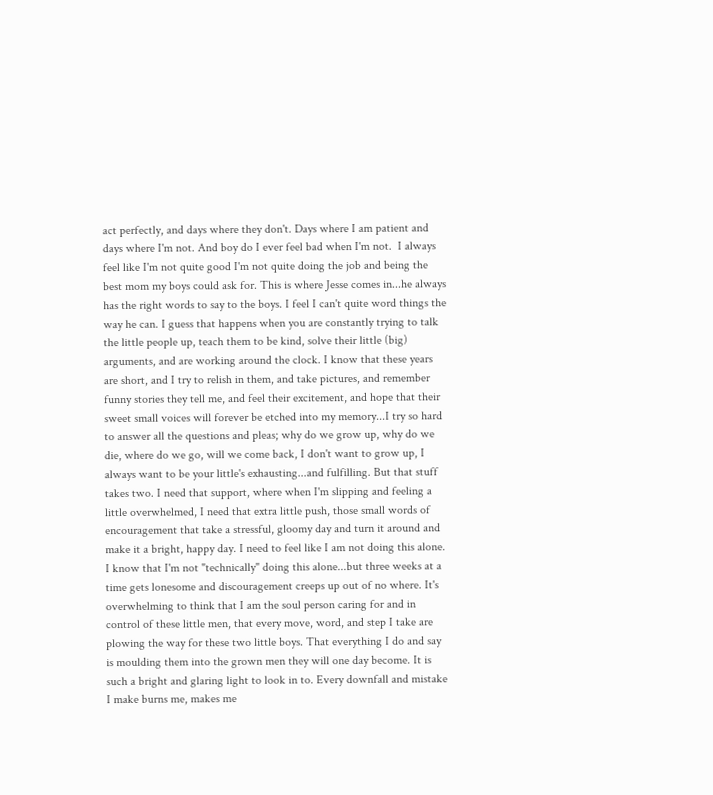act perfectly, and days where they don't. Days where I am patient and days where I'm not. And boy do I ever feel bad when I'm not.  I always feel like I'm not quite good I'm not quite doing the job and being the best mom my boys could ask for. This is where Jesse comes in...he always has the right words to say to the boys. I feel I can't quite word things the way he can. I guess that happens when you are constantly trying to talk the little people up, teach them to be kind, solve their little (big) arguments, and are working around the clock. I know that these years are short, and I try to relish in them, and take pictures, and remember funny stories they tell me, and feel their excitement, and hope that their sweet small voices will forever be etched into my memory...I try so hard to answer all the questions and pleas; why do we grow up, why do we die, where do we go, will we come back, I don't want to grow up, I always want to be your little's exhausting...and fulfilling. But that stuff takes two. I need that support, where when I'm slipping and feeling a little overwhelmed, I need that extra little push, those small words of encouragement that take a stressful, gloomy day and turn it around and make it a bright, happy day. I need to feel like I am not doing this alone. I know that I'm not "technically" doing this alone...but three weeks at a time gets lonesome and discouragement creeps up out of no where. It's overwhelming to think that I am the soul person caring for and in control of these little men, that every move, word, and step I take are plowing the way for these two little boys. That everything I do and say is moulding them into the grown men they will one day become. It is such a bright and glaring light to look in to. Every downfall and mistake I make burns me, makes me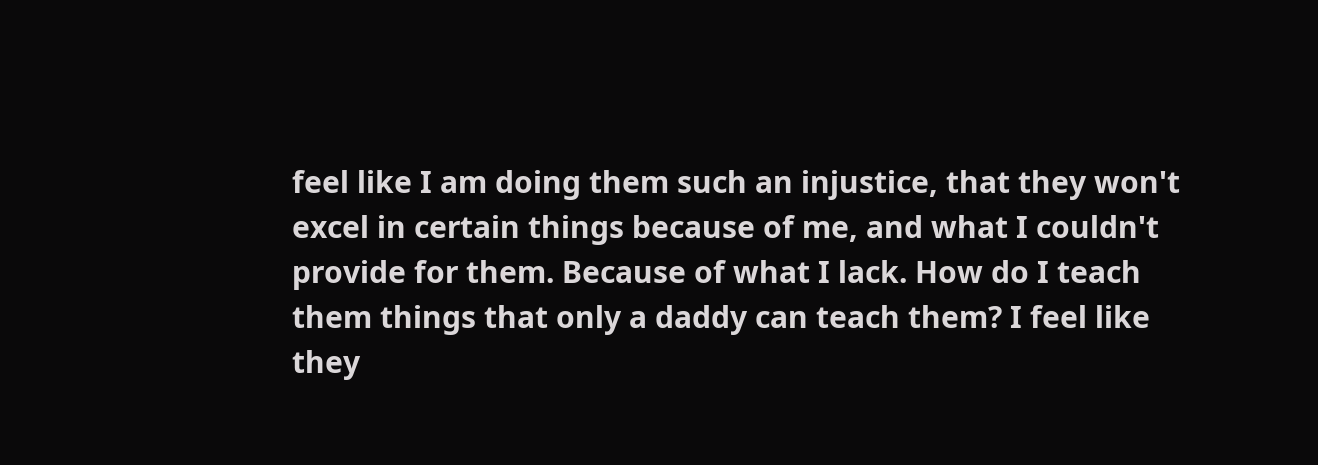feel like I am doing them such an injustice, that they won't excel in certain things because of me, and what I couldn't provide for them. Because of what I lack. How do I teach them things that only a daddy can teach them? I feel like they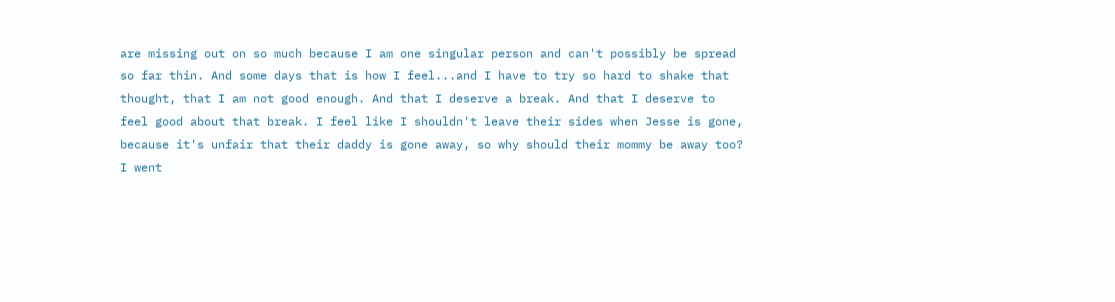are missing out on so much because I am one singular person and can't possibly be spread so far thin. And some days that is how I feel...and I have to try so hard to shake that thought, that I am not good enough. And that I deserve a break. And that I deserve to feel good about that break. I feel like I shouldn't leave their sides when Jesse is gone, because it's unfair that their daddy is gone away, so why should their mommy be away too? I went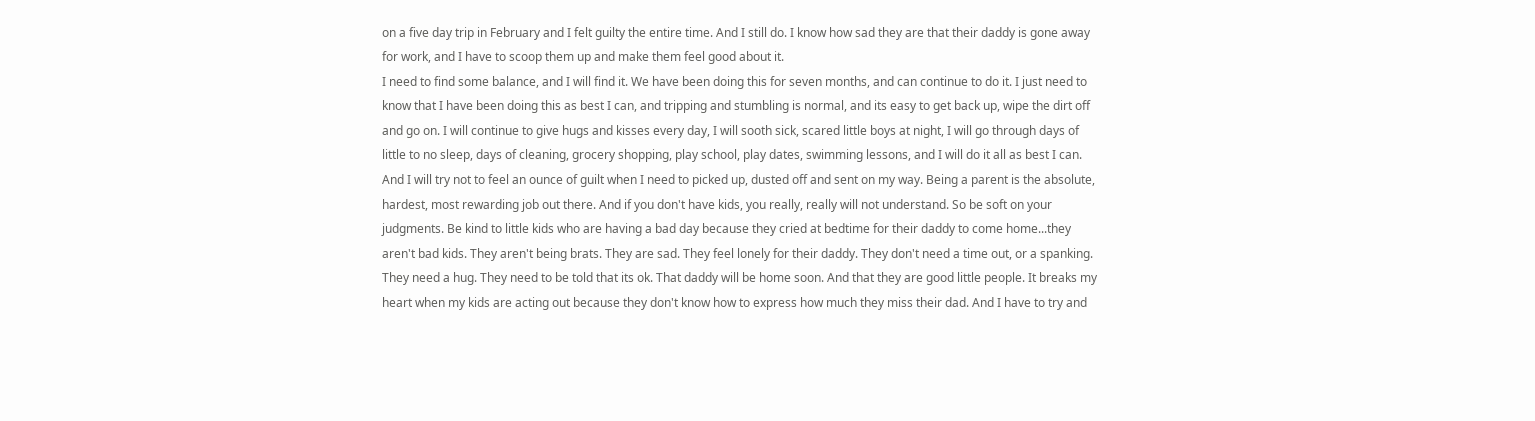on a five day trip in February and I felt guilty the entire time. And I still do. I know how sad they are that their daddy is gone away for work, and I have to scoop them up and make them feel good about it.
I need to find some balance, and I will find it. We have been doing this for seven months, and can continue to do it. I just need to know that I have been doing this as best I can, and tripping and stumbling is normal, and its easy to get back up, wipe the dirt off and go on. I will continue to give hugs and kisses every day, I will sooth sick, scared little boys at night, I will go through days of little to no sleep, days of cleaning, grocery shopping, play school, play dates, swimming lessons, and I will do it all as best I can. And I will try not to feel an ounce of guilt when I need to picked up, dusted off and sent on my way. Being a parent is the absolute, hardest, most rewarding job out there. And if you don't have kids, you really, really will not understand. So be soft on your judgments. Be kind to little kids who are having a bad day because they cried at bedtime for their daddy to come home...they aren't bad kids. They aren't being brats. They are sad. They feel lonely for their daddy. They don't need a time out, or a spanking. They need a hug. They need to be told that its ok. That daddy will be home soon. And that they are good little people. It breaks my heart when my kids are acting out because they don't know how to express how much they miss their dad. And I have to try and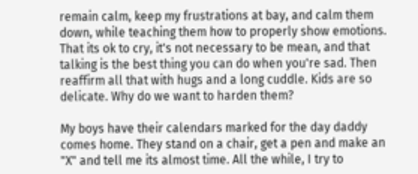remain calm, keep my frustrations at bay, and calm them down, while teaching them how to properly show emotions. That its ok to cry, it's not necessary to be mean, and that talking is the best thing you can do when you're sad. Then reaffirm all that with hugs and a long cuddle. Kids are so delicate. Why do we want to harden them?

My boys have their calendars marked for the day daddy comes home. They stand on a chair, get a pen and make an "X" and tell me its almost time. All the while, I try to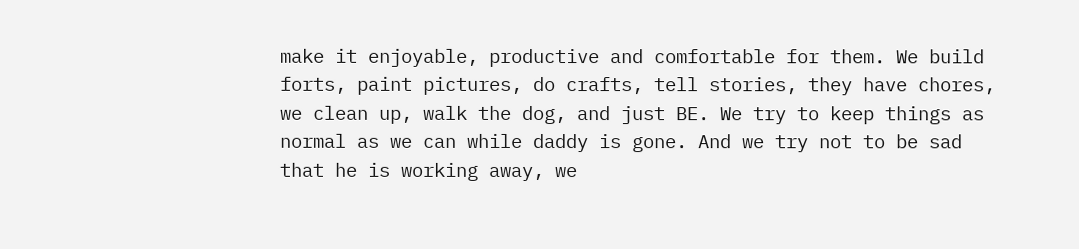make it enjoyable, productive and comfortable for them. We build forts, paint pictures, do crafts, tell stories, they have chores, we clean up, walk the dog, and just BE. We try to keep things as normal as we can while daddy is gone. And we try not to be sad that he is working away, we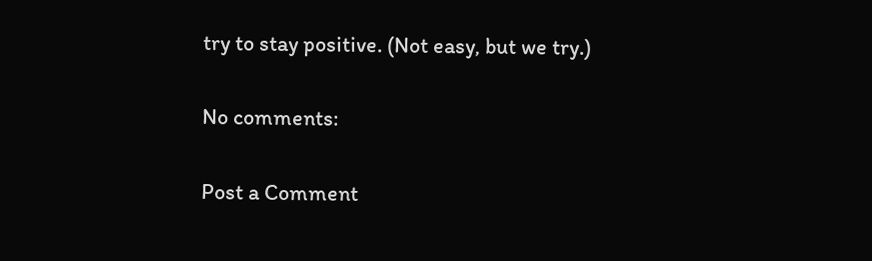try to stay positive. (Not easy, but we try.)

No comments:

Post a Comment